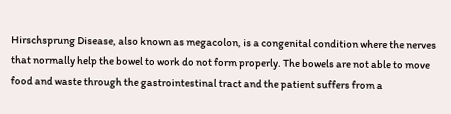Hirschsprung Disease, also known as megacolon, is a congenital condition where the nerves that normally help the bowel to work do not form properly. The bowels are not able to move food and waste through the gastrointestinal tract and the patient suffers from a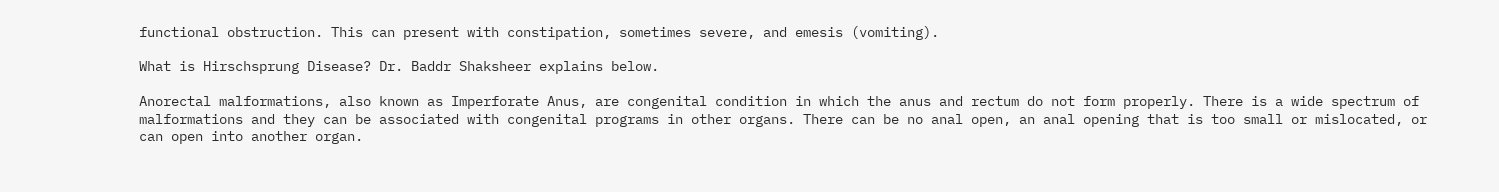functional obstruction. This can present with constipation, sometimes severe, and emesis (vomiting).

What is Hirschsprung Disease? Dr. Baddr Shaksheer explains below.

Anorectal malformations, also known as Imperforate Anus, are congenital condition in which the anus and rectum do not form properly. There is a wide spectrum of malformations and they can be associated with congenital programs in other organs. There can be no anal open, an anal opening that is too small or mislocated, or can open into another organ.